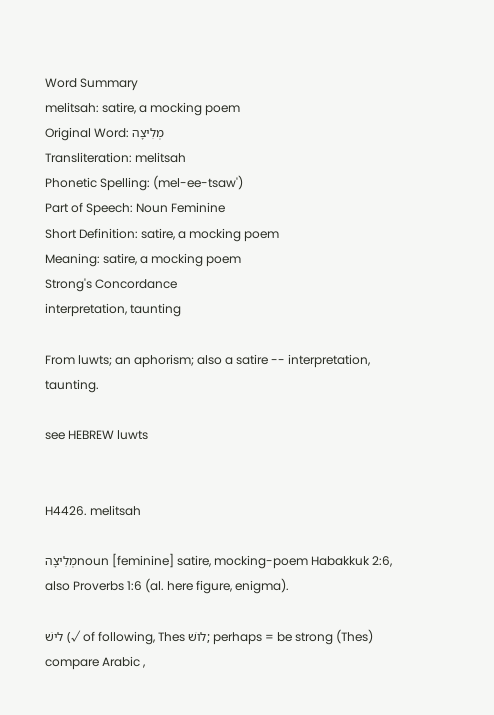Word Summary
melitsah: satire, a mocking poem
Original Word: מְלִיצָה
Transliteration: melitsah
Phonetic Spelling: (mel-ee-tsaw')
Part of Speech: Noun Feminine
Short Definition: satire, a mocking poem
Meaning: satire, a mocking poem
Strong's Concordance
interpretation, taunting

From luwts; an aphorism; also a satire -- interpretation, taunting.

see HEBREW luwts


H4426. melitsah

מְלִיצָהnoun [feminine] satire, mocking-poem Habakkuk 2:6, also Proverbs 1:6 (al. here figure, enigma).

לישׁ (√ of following, Thes לושׁ; perhaps = be strong (Thes) compare Arabic ,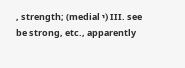, strength; (medial י) III. see be strong, etc., apparently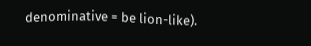denominative = be lion-like).